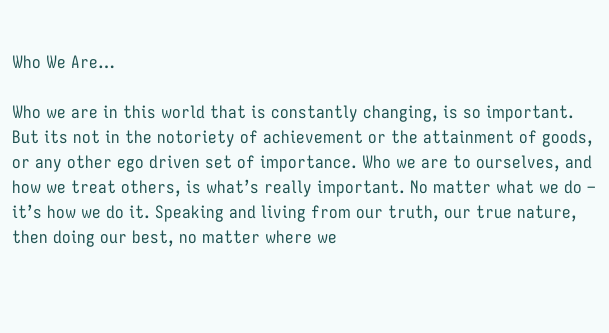Who We Are…

Who we are in this world that is constantly changing, is so important. But its not in the notoriety of achievement or the attainment of goods, or any other ego driven set of importance. Who we are to ourselves, and how we treat others, is what’s really important. No matter what we do – it’s how we do it. Speaking and living from our truth, our true nature, then doing our best, no matter where we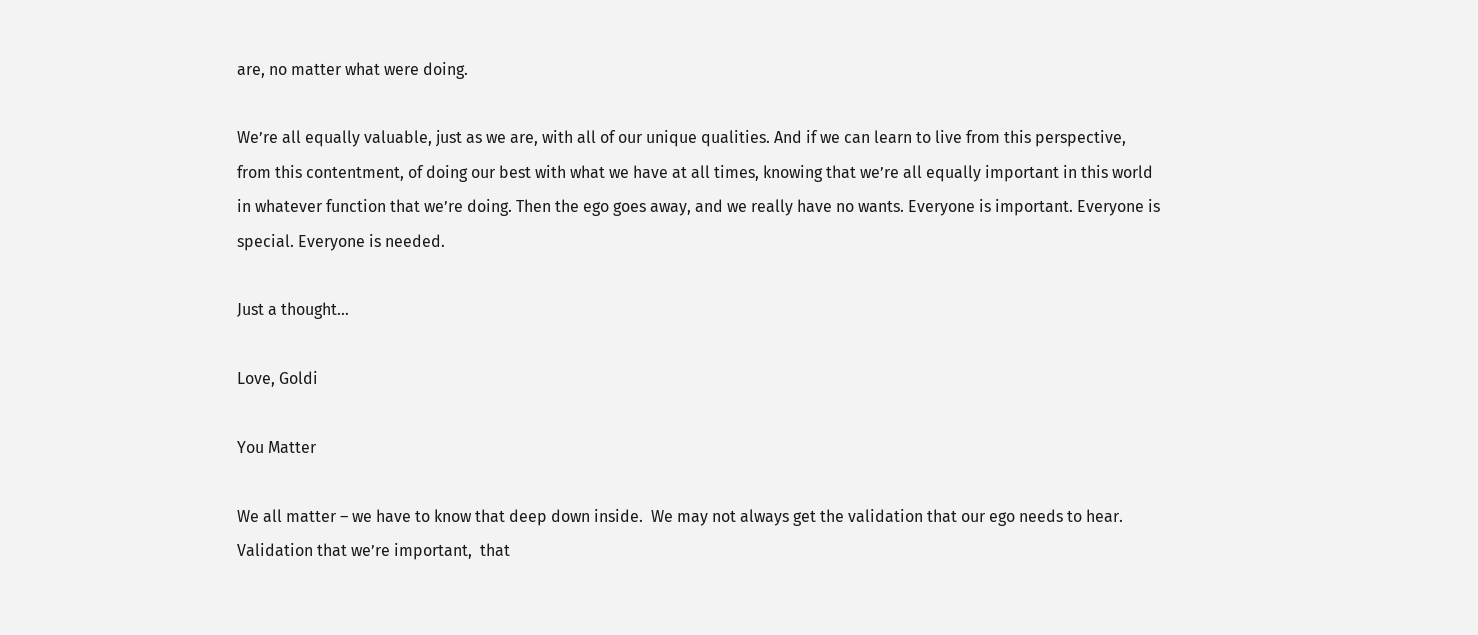are, no matter what were doing.

We’re all equally valuable, just as we are, with all of our unique qualities. And if we can learn to live from this perspective, from this contentment, of doing our best with what we have at all times, knowing that we’re all equally important in this world in whatever function that we’re doing. Then the ego goes away, and we really have no wants. Everyone is important. Everyone is special. Everyone is needed.

Just a thought…

Love, Goldi

You Matter

We all matter – we have to know that deep down inside.  We may not always get the validation that our ego needs to hear.  Validation that we’re important,  that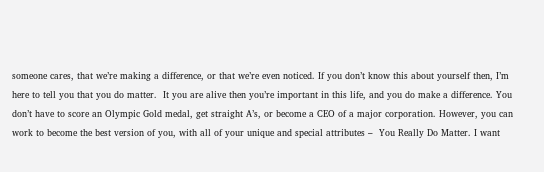someone cares, that we’re making a difference, or that we’re even noticed. If you don’t know this about yourself then, I’m here to tell you that you do matter.  It you are alive then you’re important in this life, and you do make a difference. You don’t have to score an Olympic Gold medal, get straight A’s, or become a CEO of a major corporation. However, you can work to become the best version of you, with all of your unique and special attributes –  You Really Do Matter. I want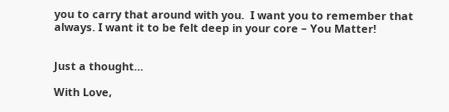you to carry that around with you.  I want you to remember that always. I want it to be felt deep in your core – You Matter!


Just a thought…

With Love,